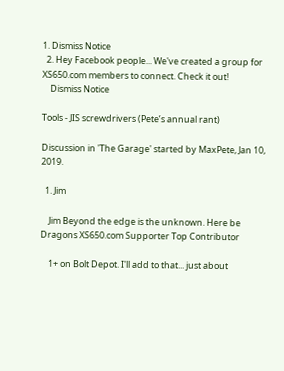1. Dismiss Notice
  2. Hey Facebook people... We've created a group for XS650.com members to connect. Check it out!
    Dismiss Notice

Tools - JIS screwdrivers (Pete’s annual rant)

Discussion in 'The Garage' started by MaxPete, Jan 10, 2019.

  1. Jim

    Jim Beyond the edge is the unknown. Here be Dragons XS650.com Supporter Top Contributor

    1+ on Bolt Depot. I'll add to that... just about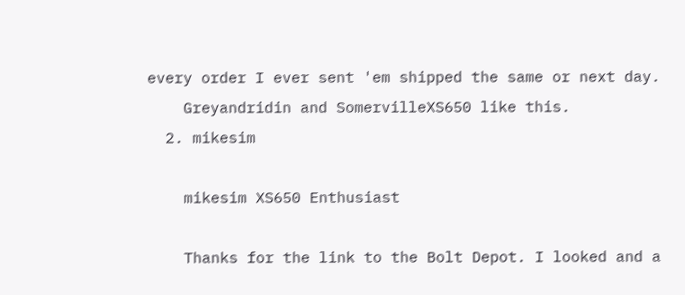every order I ever sent 'em shipped the same or next day.
    Greyandridin and SomervilleXS650 like this.
  2. mikesim

    mikesim XS650 Enthusiast

    Thanks for the link to the Bolt Depot. I looked and a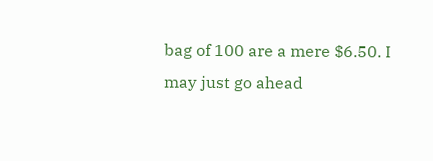bag of 100 are a mere $6.50. I may just go ahead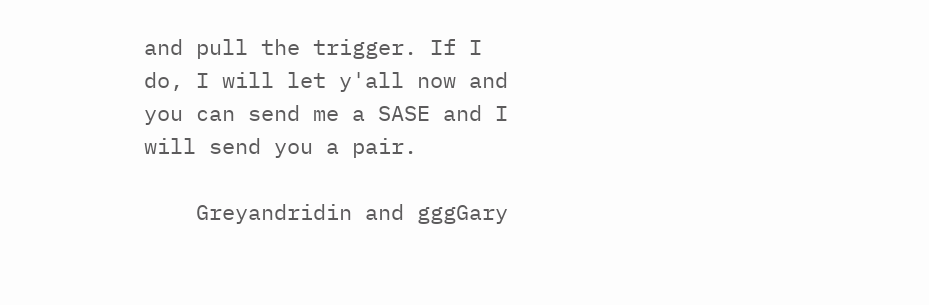and pull the trigger. If I do, I will let y'all now and you can send me a SASE and I will send you a pair.

    Greyandridin and gggGary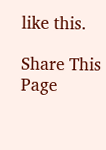like this.

Share This Page